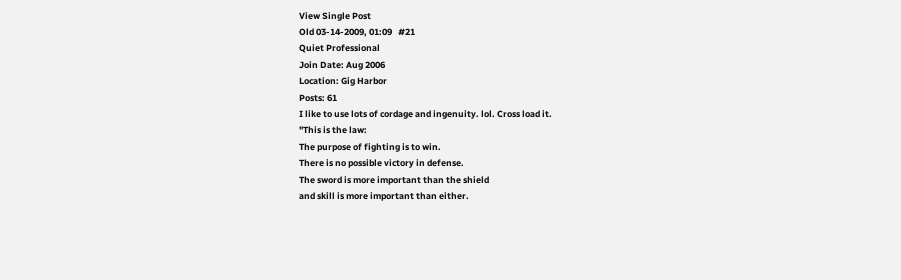View Single Post
Old 03-14-2009, 01:09   #21
Quiet Professional
Join Date: Aug 2006
Location: Gig Harbor
Posts: 61
I like to use lots of cordage and ingenuity. lol. Cross load it.
"This is the law:
The purpose of fighting is to win.
There is no possible victory in defense.
The sword is more important than the shield
and skill is more important than either.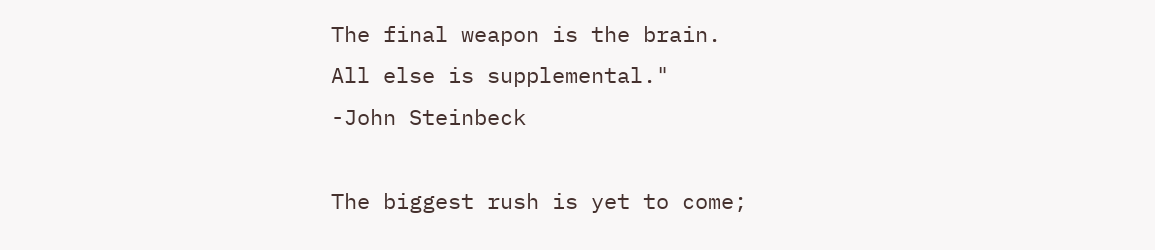The final weapon is the brain.
All else is supplemental."
-John Steinbeck

The biggest rush is yet to come;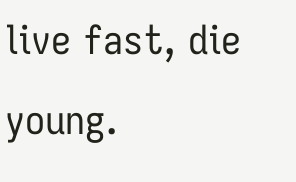live fast, die young.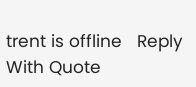trent is offline   Reply With Quote